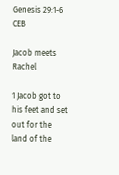Genesis 29:1-6 CEB

Jacob meets Rachel

1 Jacob got to his feet and set out for the land of the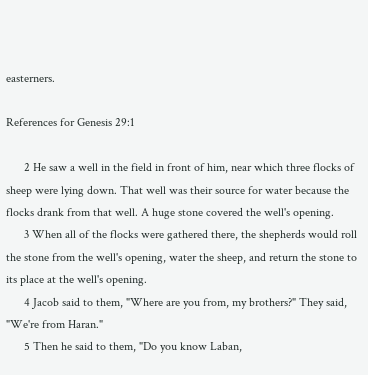easterners.

References for Genesis 29:1

      2 He saw a well in the field in front of him, near which three flocks of sheep were lying down. That well was their source for water because the flocks drank from that well. A huge stone covered the well's opening.
      3 When all of the flocks were gathered there, the shepherds would roll the stone from the well's opening, water the sheep, and return the stone to its place at the well's opening.
      4 Jacob said to them, "Where are you from, my brothers?" They said, "We're from Haran."
      5 Then he said to them, "Do you know Laban,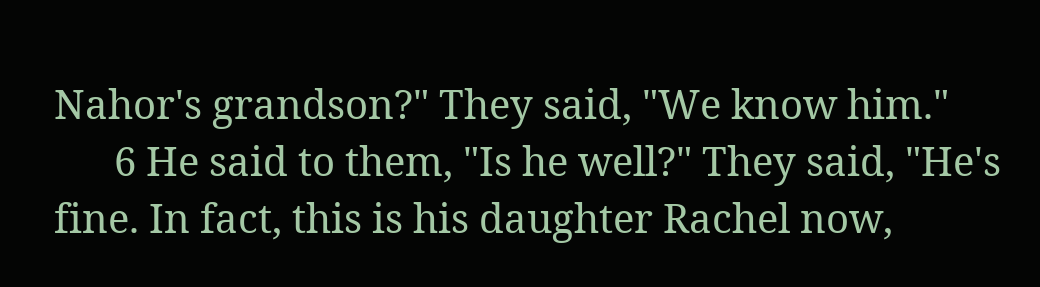Nahor's grandson?" They said, "We know him."
      6 He said to them, "Is he well?" They said, "He's fine. In fact, this is his daughter Rachel now,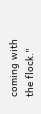coming with the flock."